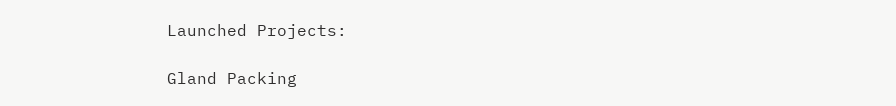Launched Projects:

Gland Packing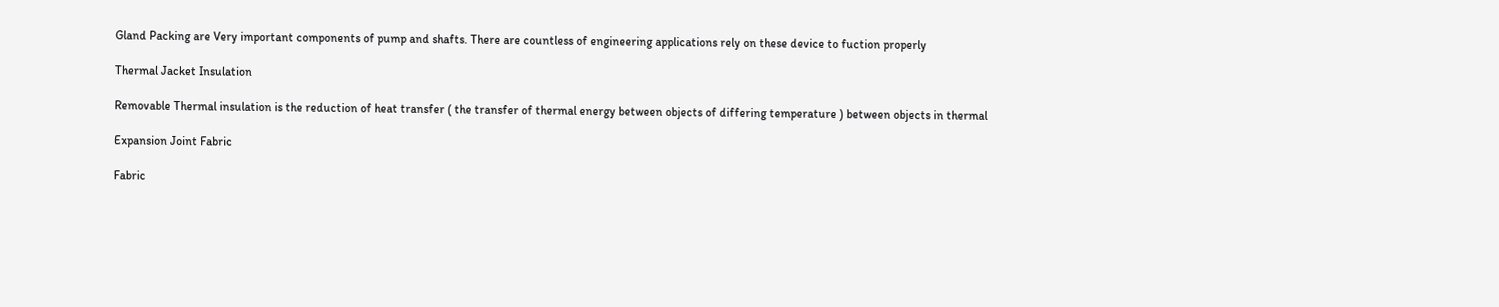Gland Packing are Very important components of pump and shafts. There are countless of engineering applications rely on these device to fuction properly

Thermal Jacket Insulation

Removable Thermal insulation is the reduction of heat transfer ( the transfer of thermal energy between objects of differing temperature ) between objects in thermal

Expansion Joint Fabric

Fabric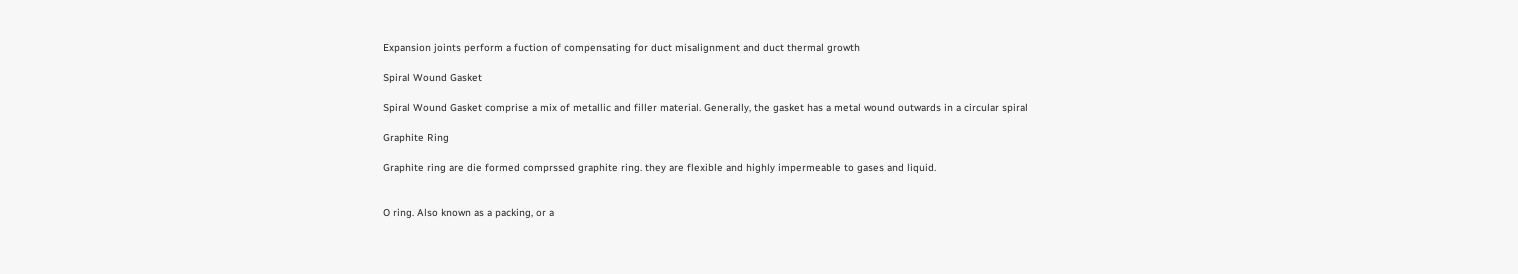Expansion joints perform a fuction of compensating for duct misalignment and duct thermal growth

Spiral Wound Gasket

Spiral Wound Gasket comprise a mix of metallic and filler material. Generally, the gasket has a metal wound outwards in a circular spiral

Graphite Ring

Graphite ring are die formed comprssed graphite ring. they are flexible and highly impermeable to gases and liquid.


O ring. Also known as a packing, or a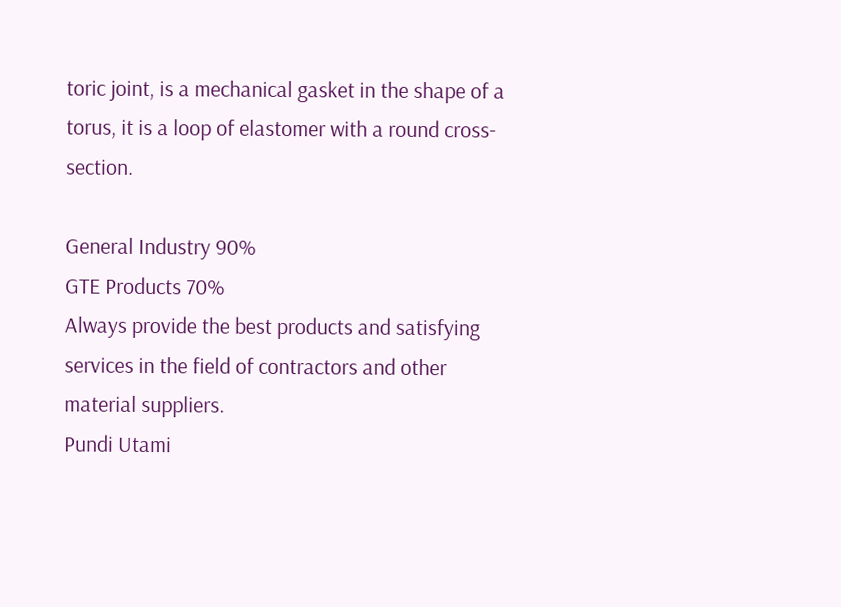toric joint, is a mechanical gasket in the shape of a torus, it is a loop of elastomer with a round cross-section.

General Industry 90%
GTE Products 70%
Always provide the best products and satisfying services in the field of contractors and other material suppliers.
Pundi Utami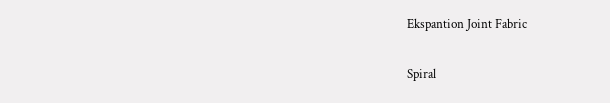Ekspantion Joint Fabric

Spiral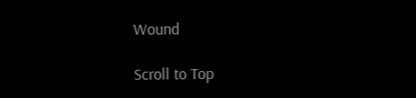Wound

Scroll to Top